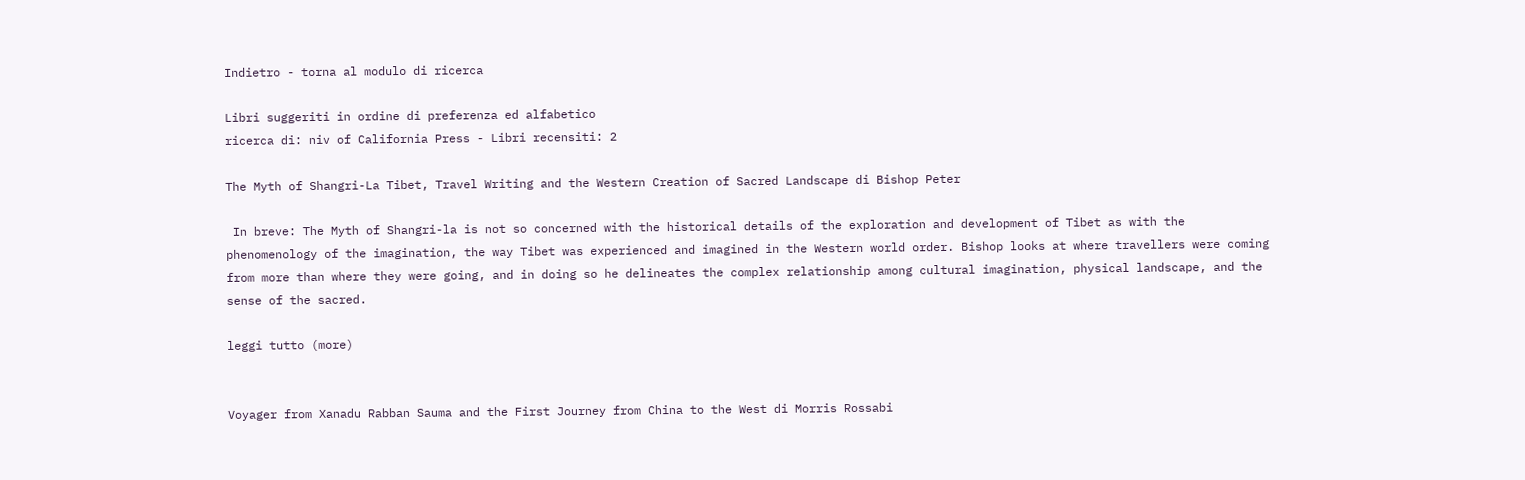Indietro - torna al modulo di ricerca

Libri suggeriti in ordine di preferenza ed alfabetico
ricerca di: niv of California Press - Libri recensiti: 2

The Myth of Shangri-La Tibet, Travel Writing and the Western Creation of Sacred Landscape di Bishop Peter

 In breve: The Myth of Shangri-la is not so concerned with the historical details of the exploration and development of Tibet as with the phenomenology of the imagination, the way Tibet was experienced and imagined in the Western world order. Bishop looks at where travellers were coming from more than where they were going, and in doing so he delineates the complex relationship among cultural imagination, physical landscape, and the sense of the sacred.

leggi tutto (more)


Voyager from Xanadu Rabban Sauma and the First Journey from China to the West di Morris Rossabi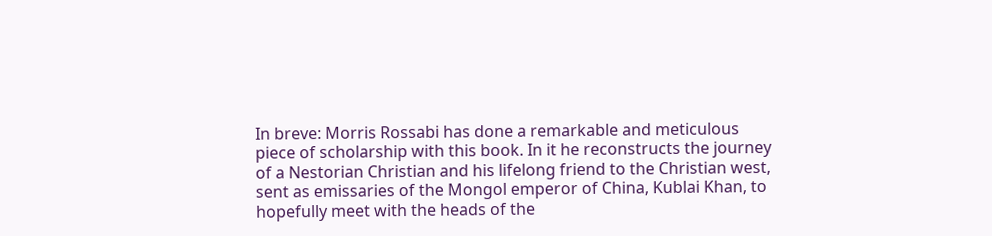In breve: Morris Rossabi has done a remarkable and meticulous piece of scholarship with this book. In it he reconstructs the journey of a Nestorian Christian and his lifelong friend to the Christian west, sent as emissaries of the Mongol emperor of China, Kublai Khan, to hopefully meet with the heads of the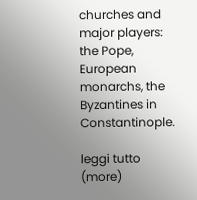churches and major players: the Pope, European monarchs, the Byzantines in Constantinople.

leggi tutto (more)